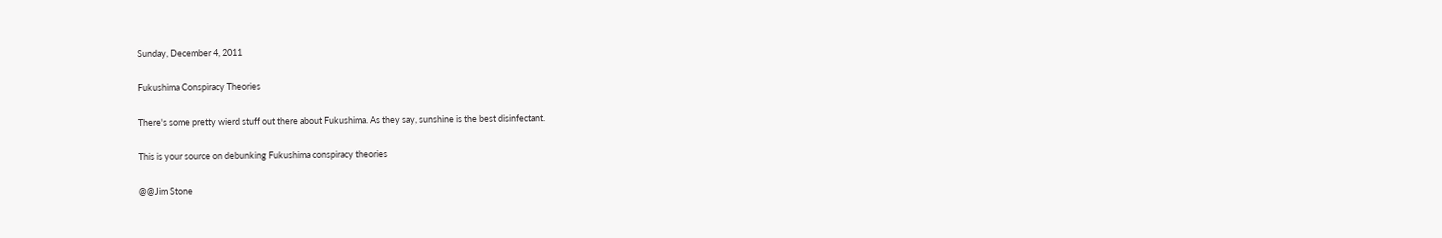Sunday, December 4, 2011

Fukushima Conspiracy Theories

There's some pretty wierd stuff out there about Fukushima. As they say, sunshine is the best disinfectant.

This is your source on debunking Fukushima conspiracy theories

@@Jim Stone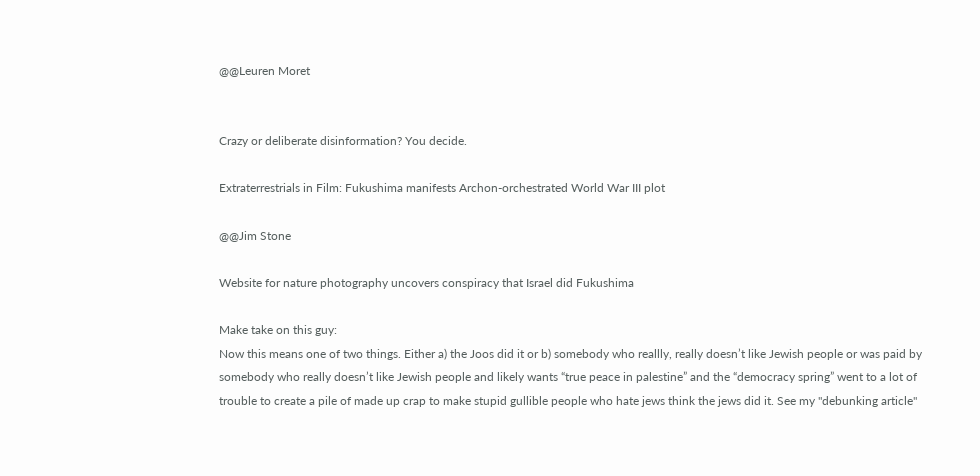@@Leuren Moret


Crazy or deliberate disinformation? You decide.

Extraterrestrials in Film: Fukushima manifests Archon-orchestrated World War III plot

@@Jim Stone

Website for nature photography uncovers conspiracy that Israel did Fukushima

Make take on this guy:
Now this means one of two things. Either a) the Joos did it or b) somebody who reallly, really doesn’t like Jewish people or was paid by somebody who really doesn’t like Jewish people and likely wants “true peace in palestine” and the “democracy spring” went to a lot of trouble to create a pile of made up crap to make stupid gullible people who hate jews think the jews did it. See my "debunking article"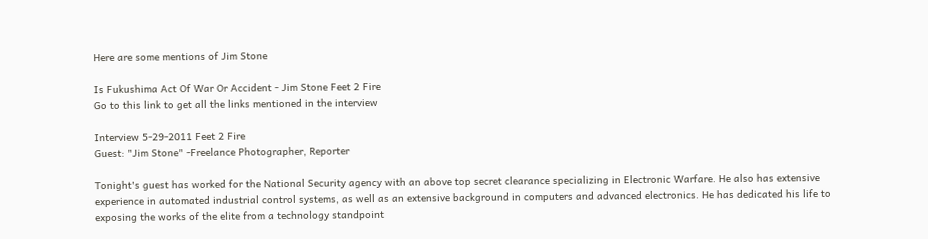Here are some mentions of Jim Stone

Is Fukushima Act Of War Or Accident - Jim Stone Feet 2 Fire
Go to this link to get all the links mentioned in the interview

Interview 5-29-2011 Feet 2 Fire
Guest: "Jim Stone" -Freelance Photographer, Reporter

Tonight's guest has worked for the National Security agency with an above top secret clearance specializing in Electronic Warfare. He also has extensive experience in automated industrial control systems, as well as an extensive background in computers and advanced electronics. He has dedicated his life to exposing the works of the elite from a technology standpoint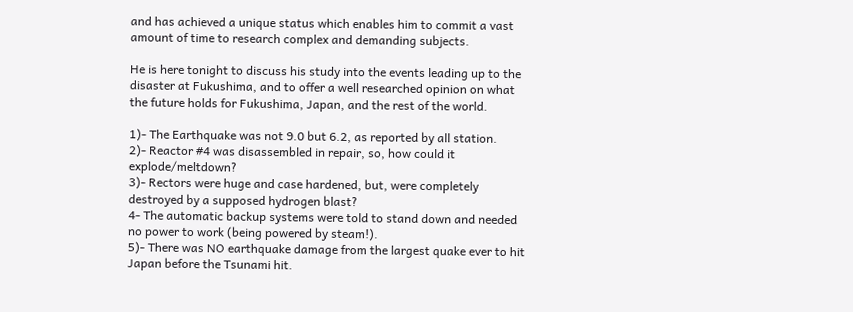and has achieved a unique status which enables him to commit a vast amount of time to research complex and demanding subjects.

He is here tonight to discuss his study into the events leading up to the disaster at Fukushima, and to offer a well researched opinion on what the future holds for Fukushima, Japan, and the rest of the world.

1)- The Earthquake was not 9.0 but 6.2, as reported by all station.
2)- Reactor #4 was disassembled in repair, so, how could it explode/meltdown?
3)- Rectors were huge and case hardened, but, were completely destroyed by a supposed hydrogen blast?
4- The automatic backup systems were told to stand down and needed no power to work (being powered by steam!).
5)- There was NO earthquake damage from the largest quake ever to hit Japan before the Tsunami hit.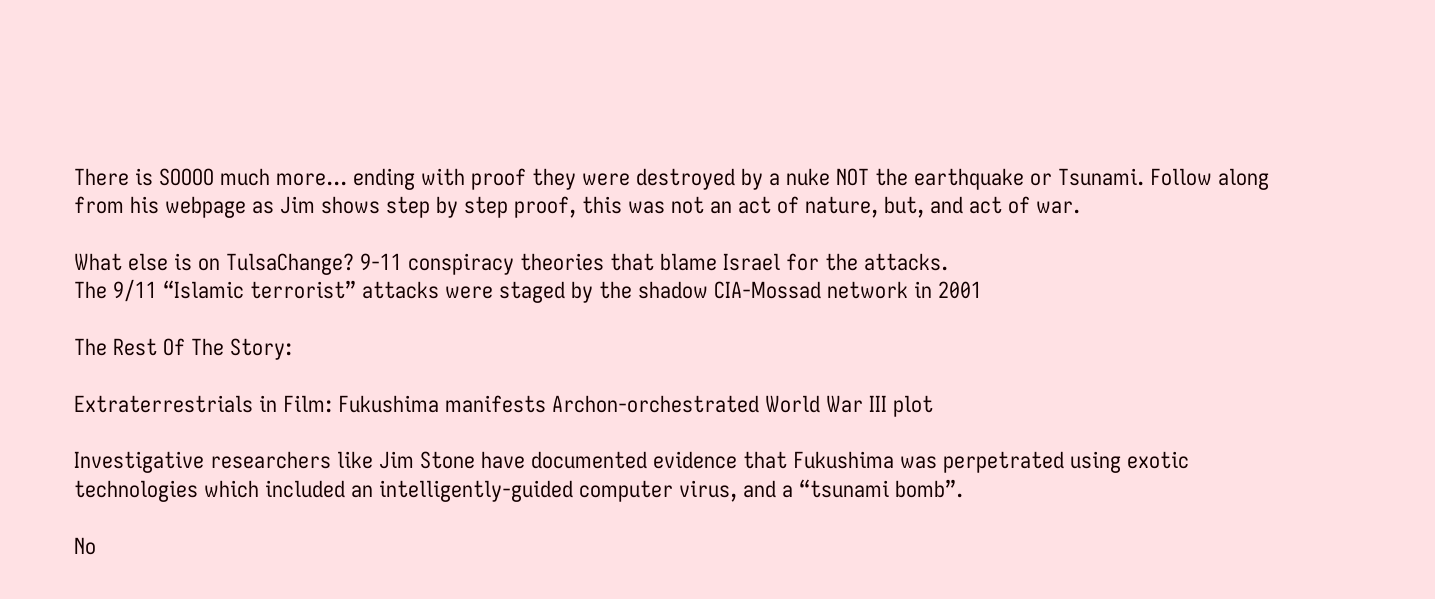There is SOOOO much more... ending with proof they were destroyed by a nuke NOT the earthquake or Tsunami. Follow along from his webpage as Jim shows step by step proof, this was not an act of nature, but, and act of war.

What else is on TulsaChange? 9-11 conspiracy theories that blame Israel for the attacks.
The 9/11 “Islamic terrorist” attacks were staged by the shadow CIA-Mossad network in 2001

The Rest Of The Story:

Extraterrestrials in Film: Fukushima manifests Archon-orchestrated World War III plot

Investigative researchers like Jim Stone have documented evidence that Fukushima was perpetrated using exotic technologies which included an intelligently-guided computer virus, and a “tsunami bomb”.

No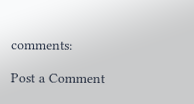comments:

Post a Comment